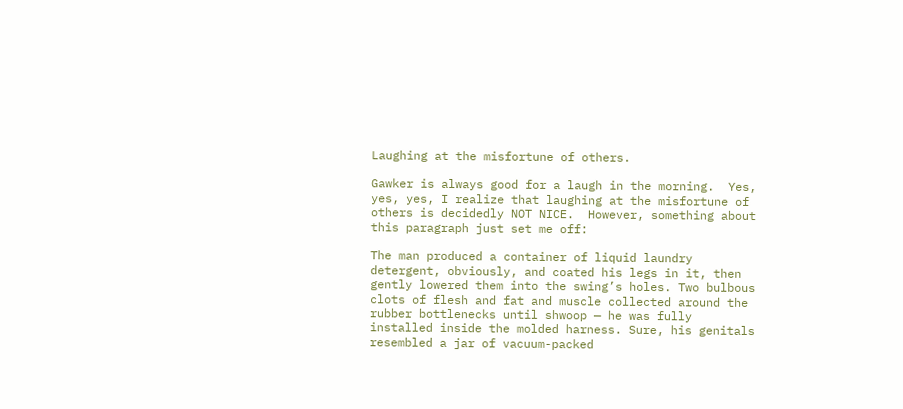Laughing at the misfortune of others.

Gawker is always good for a laugh in the morning.  Yes, yes, yes, I realize that laughing at the misfortune of others is decidedly NOT NICE.  However, something about this paragraph just set me off:

The man produced a container of liquid laundry detergent, obviously, and coated his legs in it, then gently lowered them into the swing’s holes. Two bulbous clots of flesh and fat and muscle collected around the rubber bottlenecks until shwoop — he was fully installed inside the molded harness. Sure, his genitals resembled a jar of vacuum-packed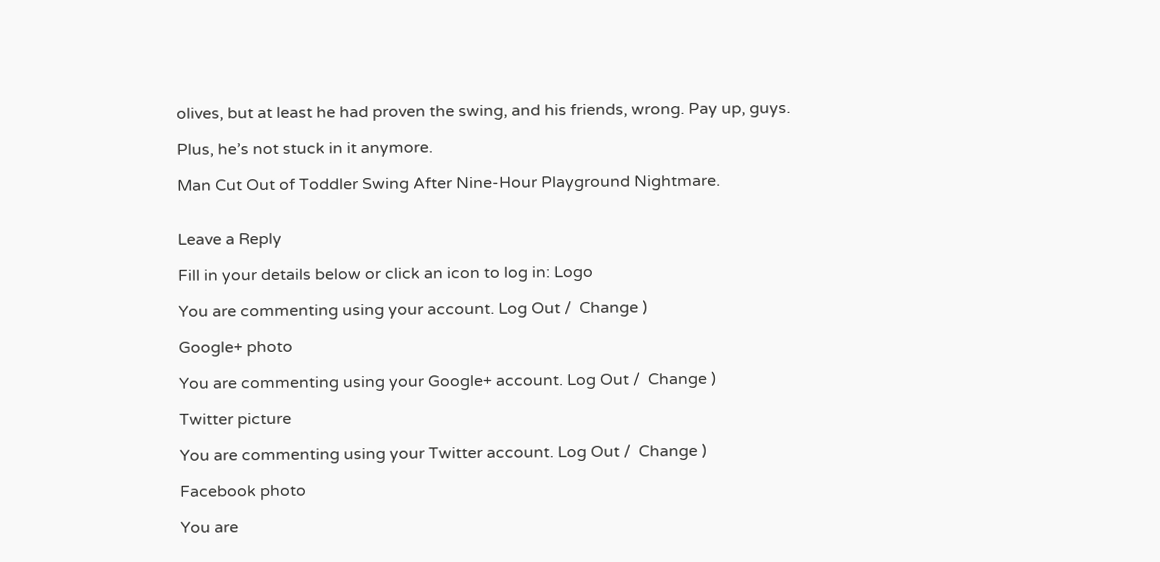olives, but at least he had proven the swing, and his friends, wrong. Pay up, guys.

Plus, he’s not stuck in it anymore.

Man Cut Out of Toddler Swing After Nine-Hour Playground Nightmare.


Leave a Reply

Fill in your details below or click an icon to log in: Logo

You are commenting using your account. Log Out /  Change )

Google+ photo

You are commenting using your Google+ account. Log Out /  Change )

Twitter picture

You are commenting using your Twitter account. Log Out /  Change )

Facebook photo

You are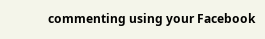commenting using your Facebook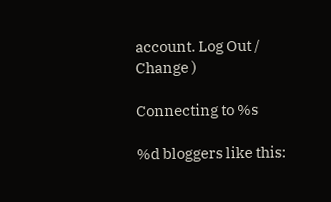account. Log Out /  Change )

Connecting to %s

%d bloggers like this: